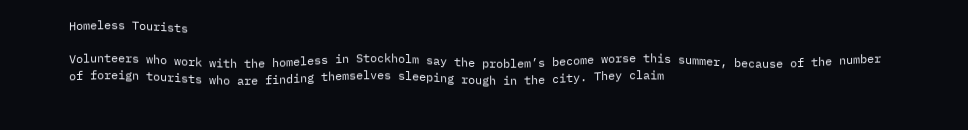Homeless Tourists

Volunteers who work with the homeless in Stockholm say the problem’s become worse this summer, because of the number of foreign tourists who are finding themselves sleeping rough in the city. They claim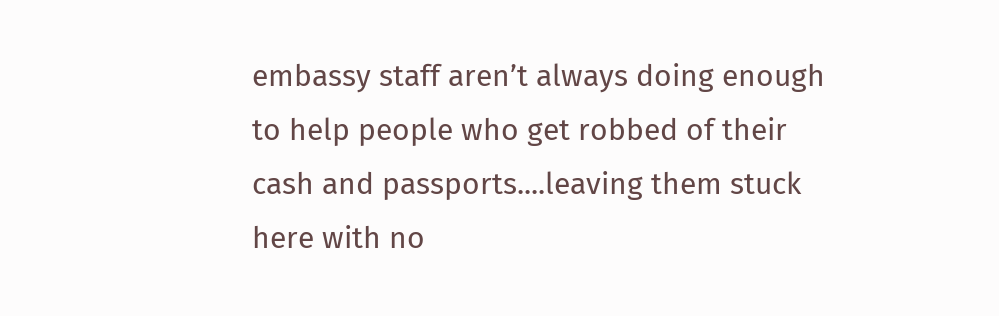embassy staff aren’t always doing enough to help people who get robbed of their cash and passports....leaving them stuck here with no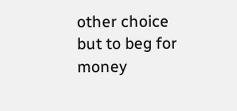other choice but to beg for money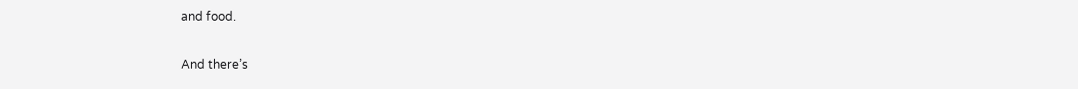and food.

And there’s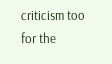criticism too for the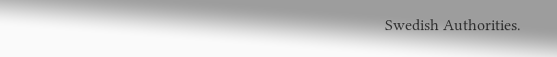Swedish Authorities.